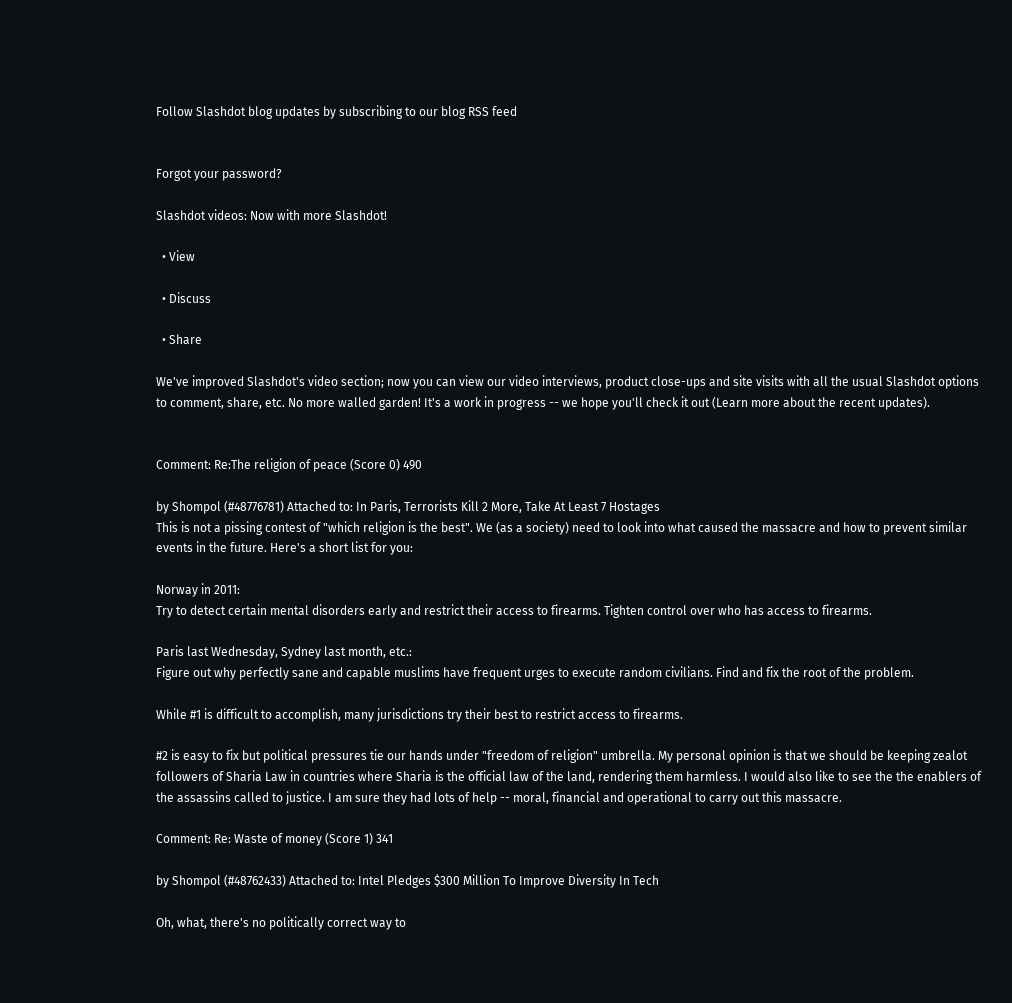Follow Slashdot blog updates by subscribing to our blog RSS feed


Forgot your password?

Slashdot videos: Now with more Slashdot!

  • View

  • Discuss

  • Share

We've improved Slashdot's video section; now you can view our video interviews, product close-ups and site visits with all the usual Slashdot options to comment, share, etc. No more walled garden! It's a work in progress -- we hope you'll check it out (Learn more about the recent updates).


Comment: Re:The religion of peace (Score 0) 490

by Shompol (#48776781) Attached to: In Paris, Terrorists Kill 2 More, Take At Least 7 Hostages
This is not a pissing contest of "which religion is the best". We (as a society) need to look into what caused the massacre and how to prevent similar events in the future. Here's a short list for you:

Norway in 2011:
Try to detect certain mental disorders early and restrict their access to firearms. Tighten control over who has access to firearms.

Paris last Wednesday, Sydney last month, etc.:
Figure out why perfectly sane and capable muslims have frequent urges to execute random civilians. Find and fix the root of the problem.

While #1 is difficult to accomplish, many jurisdictions try their best to restrict access to firearms.

#2 is easy to fix but political pressures tie our hands under "freedom of religion" umbrella. My personal opinion is that we should be keeping zealot followers of Sharia Law in countries where Sharia is the official law of the land, rendering them harmless. I would also like to see the the enablers of the assassins called to justice. I am sure they had lots of help -- moral, financial and operational to carry out this massacre.

Comment: Re: Waste of money (Score 1) 341

by Shompol (#48762433) Attached to: Intel Pledges $300 Million To Improve Diversity In Tech

Oh, what, there's no politically correct way to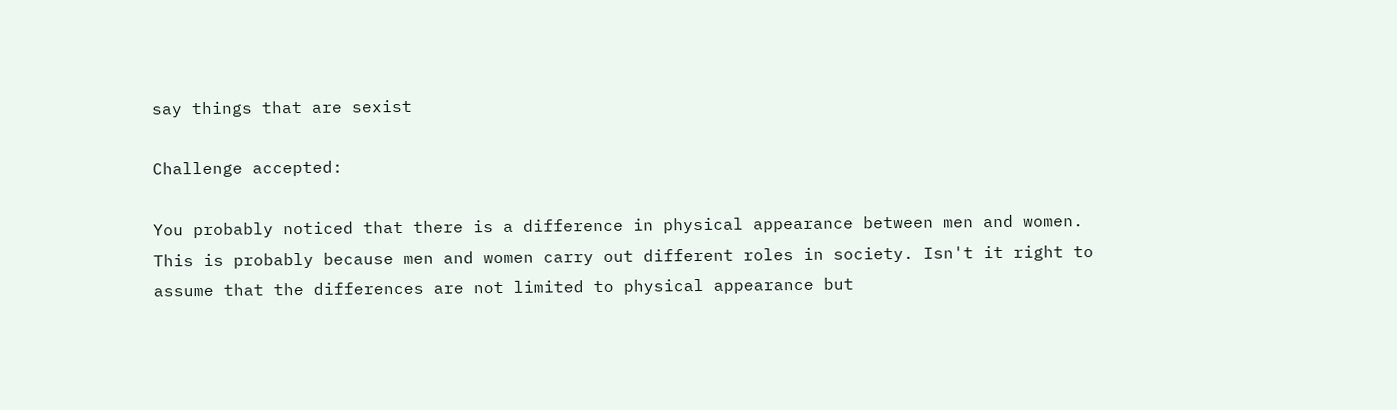say things that are sexist

Challenge accepted:

You probably noticed that there is a difference in physical appearance between men and women. This is probably because men and women carry out different roles in society. Isn't it right to assume that the differences are not limited to physical appearance but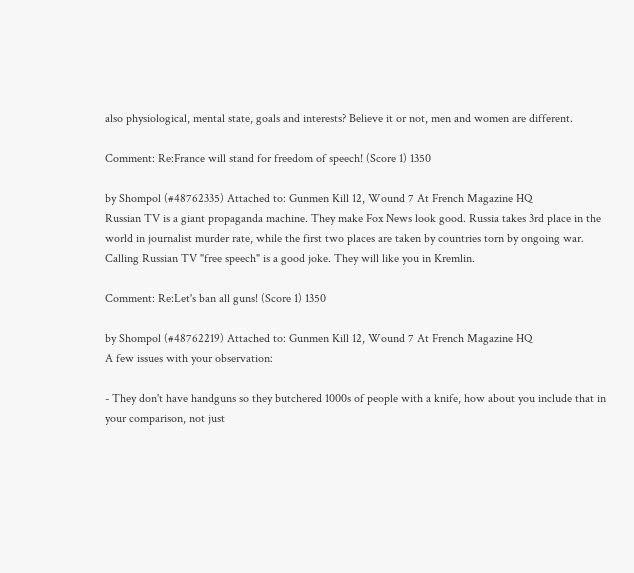also physiological, mental state, goals and interests? Believe it or not, men and women are different.

Comment: Re:France will stand for freedom of speech! (Score 1) 1350

by Shompol (#48762335) Attached to: Gunmen Kill 12, Wound 7 At French Magazine HQ
Russian TV is a giant propaganda machine. They make Fox News look good. Russia takes 3rd place in the world in journalist murder rate, while the first two places are taken by countries torn by ongoing war. Calling Russian TV "free speech" is a good joke. They will like you in Kremlin.

Comment: Re:Let's ban all guns! (Score 1) 1350

by Shompol (#48762219) Attached to: Gunmen Kill 12, Wound 7 At French Magazine HQ
A few issues with your observation:

- They don't have handguns so they butchered 1000s of people with a knife, how about you include that in your comparison, not just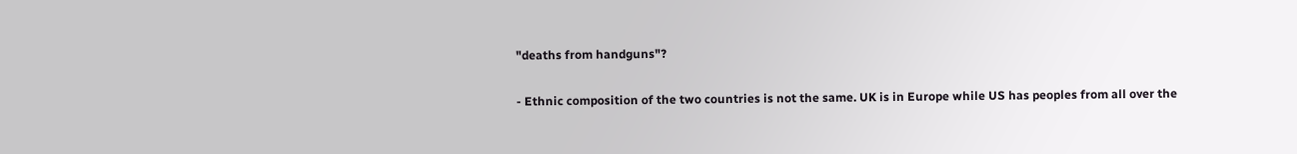"deaths from handguns"?

- Ethnic composition of the two countries is not the same. UK is in Europe while US has peoples from all over the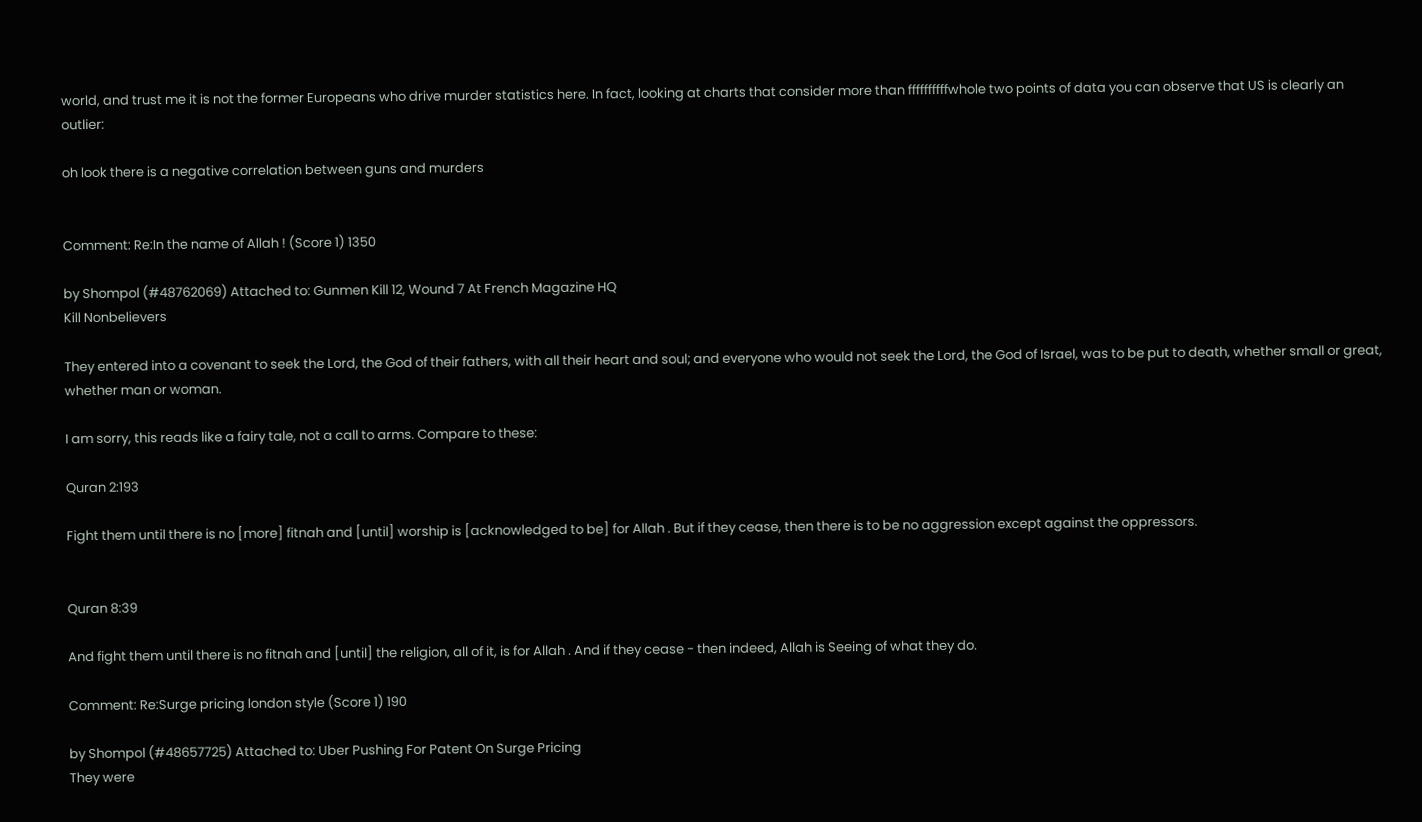world, and trust me it is not the former Europeans who drive murder statistics here. In fact, looking at charts that consider more than ffffffffffwhole two points of data you can observe that US is clearly an outlier:

oh look there is a negative correlation between guns and murders


Comment: Re:In the name of Allah ! (Score 1) 1350

by Shompol (#48762069) Attached to: Gunmen Kill 12, Wound 7 At French Magazine HQ
Kill Nonbelievers

They entered into a covenant to seek the Lord, the God of their fathers, with all their heart and soul; and everyone who would not seek the Lord, the God of Israel, was to be put to death, whether small or great, whether man or woman.

I am sorry, this reads like a fairy tale, not a call to arms. Compare to these:

Quran 2:193

Fight them until there is no [more] fitnah and [until] worship is [acknowledged to be] for Allah . But if they cease, then there is to be no aggression except against the oppressors.


Quran 8:39

And fight them until there is no fitnah and [until] the religion, all of it, is for Allah . And if they cease - then indeed, Allah is Seeing of what they do.

Comment: Re:Surge pricing london style (Score 1) 190

by Shompol (#48657725) Attached to: Uber Pushing For Patent On Surge Pricing
They were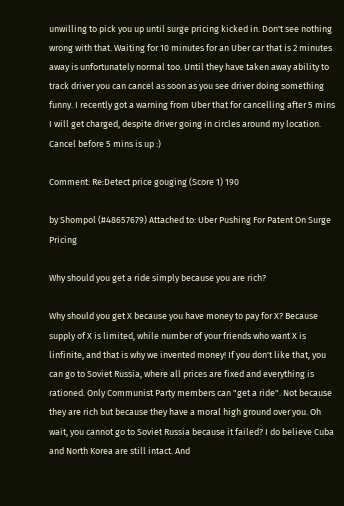unwilling to pick you up until surge pricing kicked in. Don't see nothing wrong with that. Waiting for 10 minutes for an Uber car that is 2 minutes away is unfortunately normal too. Until they have taken away ability to track driver you can cancel as soon as you see driver doing something funny. I recently got a warning from Uber that for cancelling after 5 mins I will get charged, despite driver going in circles around my location. Cancel before 5 mins is up :)

Comment: Re:Detect price gouging (Score 1) 190

by Shompol (#48657679) Attached to: Uber Pushing For Patent On Surge Pricing

Why should you get a ride simply because you are rich?

Why should you get X because you have money to pay for X? Because supply of X is limited, while number of your friends who want X is linfinite, and that is why we invented money! If you don't like that, you can go to Soviet Russia, where all prices are fixed and everything is rationed. Only Communist Party members can "get a ride". Not because they are rich but because they have a moral high ground over you. Oh wait, you cannot go to Soviet Russia because it failed? I do believe Cuba and North Korea are still intact. And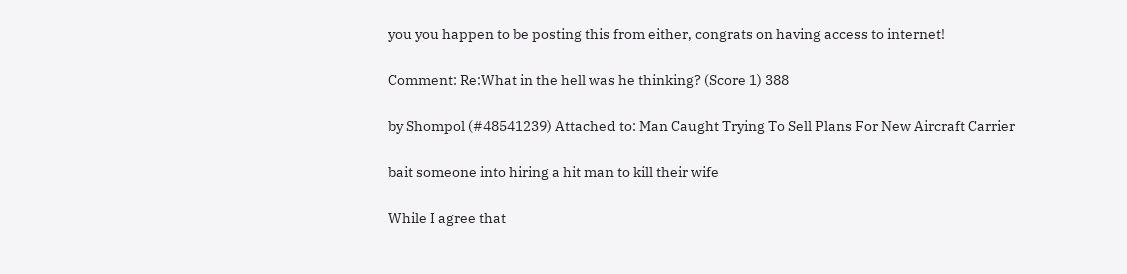you you happen to be posting this from either, congrats on having access to internet!

Comment: Re:What in the hell was he thinking? (Score 1) 388

by Shompol (#48541239) Attached to: Man Caught Trying To Sell Plans For New Aircraft Carrier

bait someone into hiring a hit man to kill their wife

While I agree that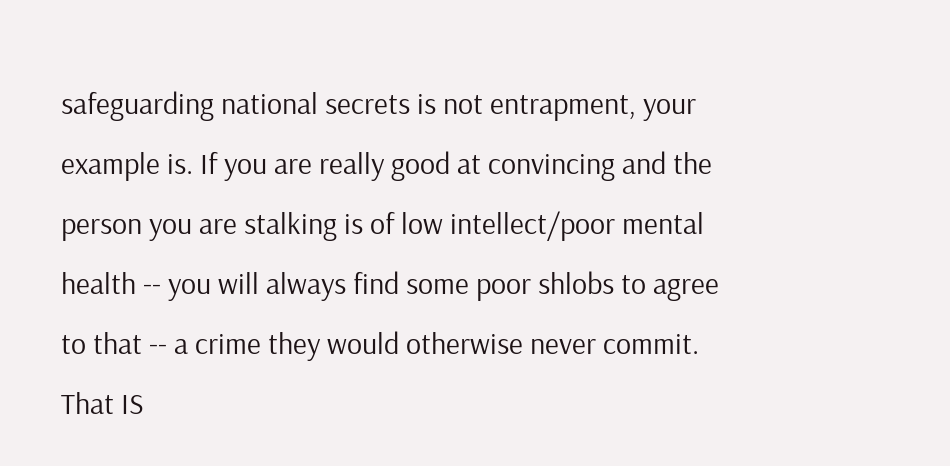safeguarding national secrets is not entrapment, your example is. If you are really good at convincing and the person you are stalking is of low intellect/poor mental health -- you will always find some poor shlobs to agree to that -- a crime they would otherwise never commit. That IS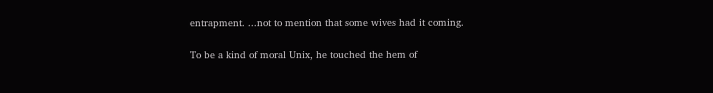entrapment. ...not to mention that some wives had it coming.

To be a kind of moral Unix, he touched the hem of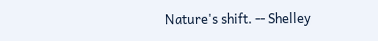Nature's shift. -- Shelley